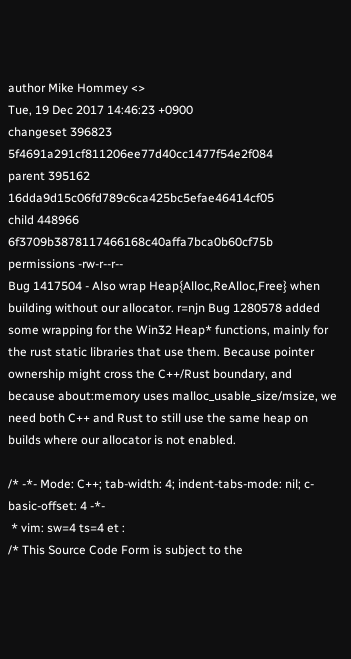author Mike Hommey <>
Tue, 19 Dec 2017 14:46:23 +0900
changeset 396823 5f4691a291cf811206ee77d40cc1477f54e2f084
parent 395162 16dda9d15c06fd789c6ca425bc5efae46414cf05
child 448966 6f3709b3878117466168c40affa7bca0b60cf75b
permissions -rw-r--r--
Bug 1417504 - Also wrap Heap{Alloc,ReAlloc,Free} when building without our allocator. r=njn Bug 1280578 added some wrapping for the Win32 Heap* functions, mainly for the rust static libraries that use them. Because pointer ownership might cross the C++/Rust boundary, and because about:memory uses malloc_usable_size/msize, we need both C++ and Rust to still use the same heap on builds where our allocator is not enabled.

/* -*- Mode: C++; tab-width: 4; indent-tabs-mode: nil; c-basic-offset: 4 -*-
 * vim: sw=4 ts=4 et :
/* This Source Code Form is subject to the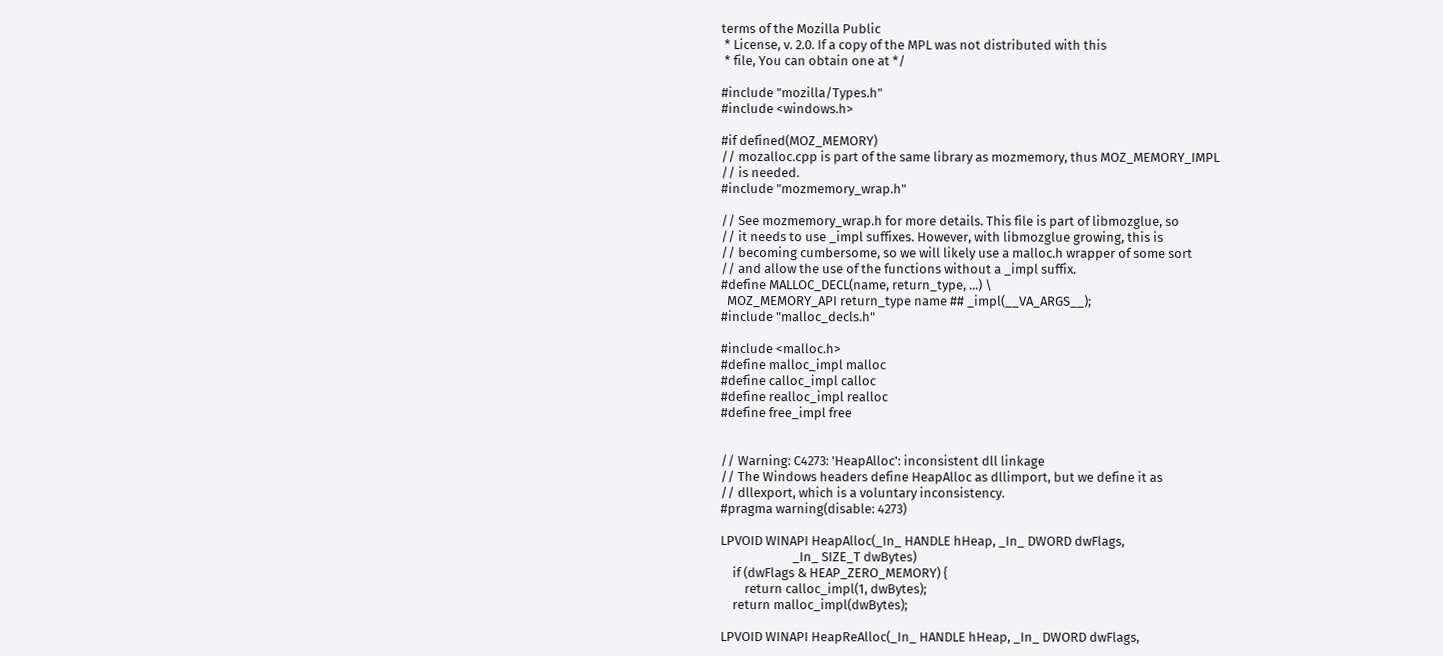terms of the Mozilla Public
 * License, v. 2.0. If a copy of the MPL was not distributed with this
 * file, You can obtain one at */

#include "mozilla/Types.h"
#include <windows.h>

#if defined(MOZ_MEMORY)
// mozalloc.cpp is part of the same library as mozmemory, thus MOZ_MEMORY_IMPL
// is needed.
#include "mozmemory_wrap.h"

// See mozmemory_wrap.h for more details. This file is part of libmozglue, so
// it needs to use _impl suffixes. However, with libmozglue growing, this is
// becoming cumbersome, so we will likely use a malloc.h wrapper of some sort
// and allow the use of the functions without a _impl suffix.
#define MALLOC_DECL(name, return_type, ...) \
  MOZ_MEMORY_API return_type name ## _impl(__VA_ARGS__);
#include "malloc_decls.h"

#include <malloc.h>
#define malloc_impl malloc
#define calloc_impl calloc
#define realloc_impl realloc
#define free_impl free


// Warning: C4273: 'HeapAlloc': inconsistent dll linkage
// The Windows headers define HeapAlloc as dllimport, but we define it as
// dllexport, which is a voluntary inconsistency.
#pragma warning(disable: 4273)

LPVOID WINAPI HeapAlloc(_In_ HANDLE hHeap, _In_ DWORD dwFlags,
                        _In_ SIZE_T dwBytes)
    if (dwFlags & HEAP_ZERO_MEMORY) {
        return calloc_impl(1, dwBytes);
    return malloc_impl(dwBytes);

LPVOID WINAPI HeapReAlloc(_In_ HANDLE hHeap, _In_ DWORD dwFlags,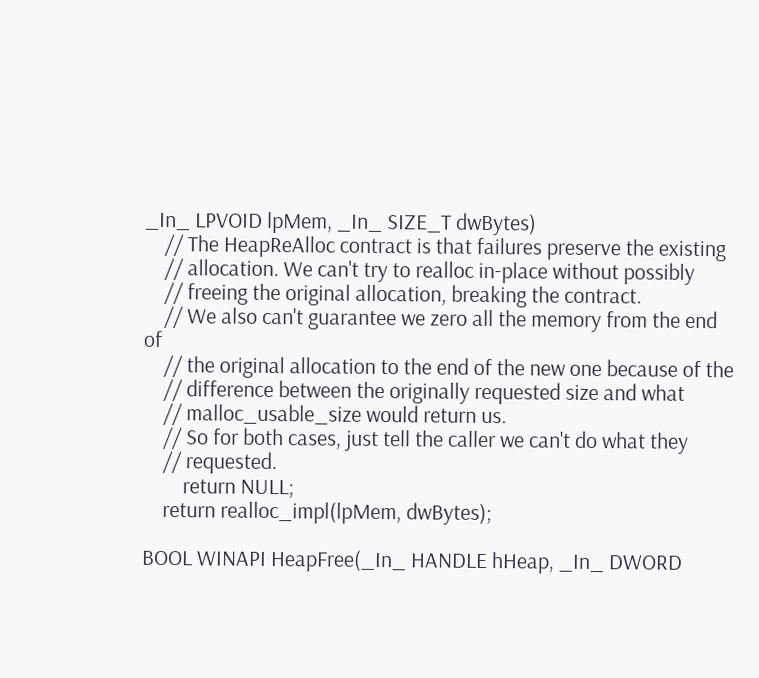_In_ LPVOID lpMem, _In_ SIZE_T dwBytes)
    // The HeapReAlloc contract is that failures preserve the existing
    // allocation. We can't try to realloc in-place without possibly
    // freeing the original allocation, breaking the contract.
    // We also can't guarantee we zero all the memory from the end of
    // the original allocation to the end of the new one because of the
    // difference between the originally requested size and what
    // malloc_usable_size would return us.
    // So for both cases, just tell the caller we can't do what they
    // requested.
        return NULL;
    return realloc_impl(lpMem, dwBytes);

BOOL WINAPI HeapFree(_In_ HANDLE hHeap, _In_ DWORD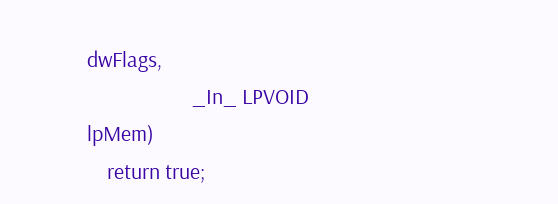dwFlags,
                     _In_ LPVOID lpMem)
    return true;